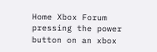Home Xbox Forum pressing the power button on an xbox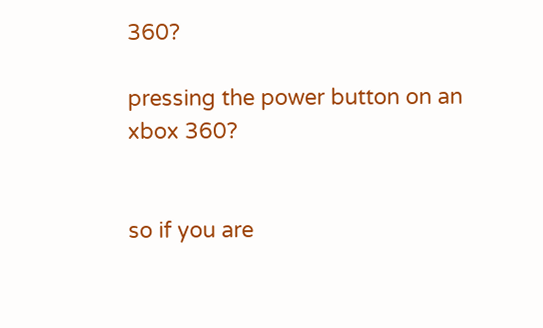360?

pressing the power button on an xbox 360?


so if you are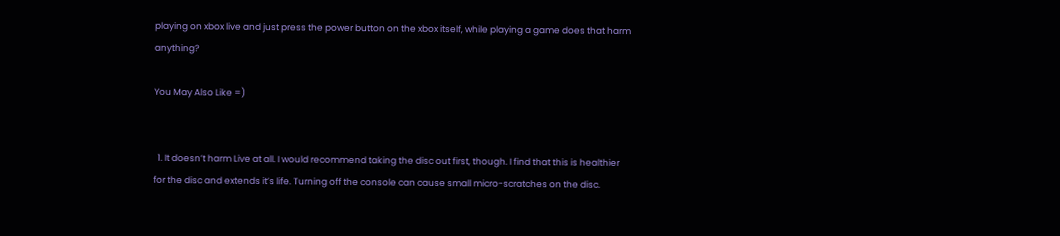playing on xbox live and just press the power button on the xbox itself, while playing a game does that harm anything?

You May Also Like =)


  1. It doesn’t harm Live at all. I would recommend taking the disc out first, though. I find that this is healthier for the disc and extends it’s life. Turning off the console can cause small micro-scratches on the disc.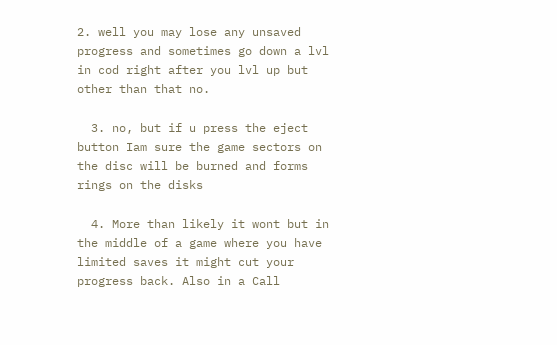2. well you may lose any unsaved progress and sometimes go down a lvl in cod right after you lvl up but other than that no.

  3. no, but if u press the eject button Iam sure the game sectors on the disc will be burned and forms rings on the disks

  4. More than likely it wont but in the middle of a game where you have limited saves it might cut your progress back. Also in a Call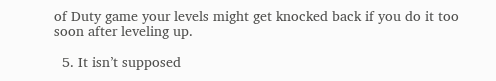of Duty game your levels might get knocked back if you do it too soon after leveling up.

  5. It isn’t supposed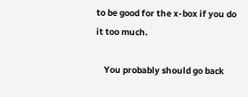to be good for the x-box if you do it too much.

    You probably should go back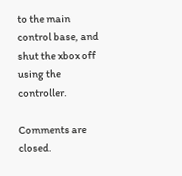to the main control base, and shut the xbox off using the controller.

Comments are closed.